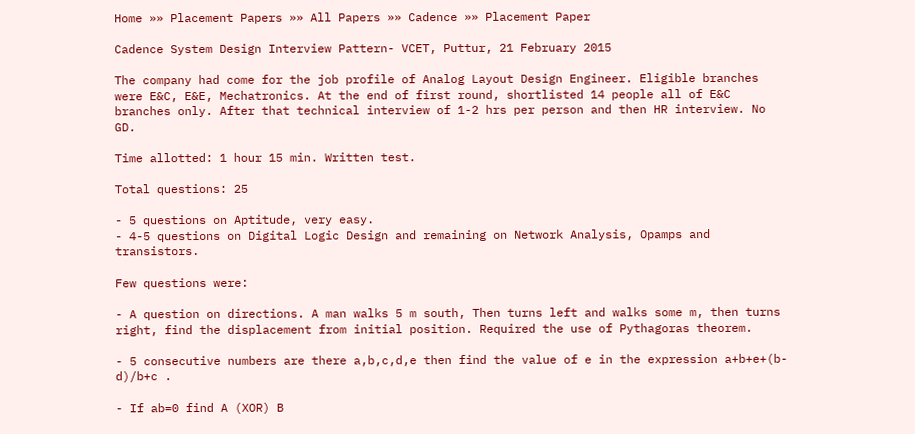Home »» Placement Papers »» All Papers »» Cadence »» Placement Paper

Cadence System Design Interview Pattern- VCET, Puttur, 21 February 2015

The company had come for the job profile of Analog Layout Design Engineer. Eligible branches were E&C, E&E, Mechatronics. At the end of first round, shortlisted 14 people all of E&C branches only. After that technical interview of 1-2 hrs per person and then HR interview. No GD.

Time allotted: 1 hour 15 min. Written test.

Total questions: 25

- 5 questions on Aptitude, very easy.
- 4-5 questions on Digital Logic Design and remaining on Network Analysis, Opamps and transistors.

Few questions were:

- A question on directions. A man walks 5 m south, Then turns left and walks some m, then turns right, find the displacement from initial position. Required the use of Pythagoras theorem.

- 5 consecutive numbers are there a,b,c,d,e then find the value of e in the expression a+b+e+(b-d)/b+c .

- If ab=0 find A (XOR) B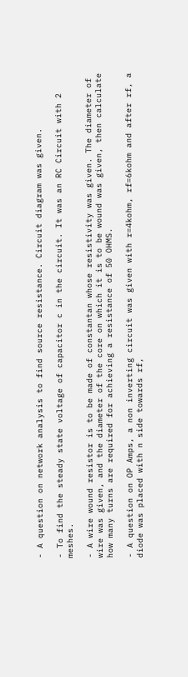- A question on network analysis to find source resistance. Circuit diagram was given.

- To find the steady state voltage of capacitor c in the circuit. It was an RC Circuit with 2 meshes.

- A wire wound resistor is to be made of constantan whose resistivity was given. The diameter of wire was given, and the diameter of the core on which it is to be wound was given, then calculate how many turns are required for achieving a resistance of 50 OHMS.

- A question on OP Amps, a non inverting circuit was given with r=4kohm, rf=6kohm and after rf, a diode was placed with n side towards rf,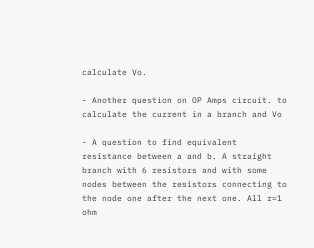calculate Vo.

- Another question on OP Amps circuit. to calculate the current in a branch and Vo

- A question to find equivalent resistance between a and b. A straight branch with 6 resistors and with some nodes between the resistors connecting to the node one after the next one. All r=1 ohm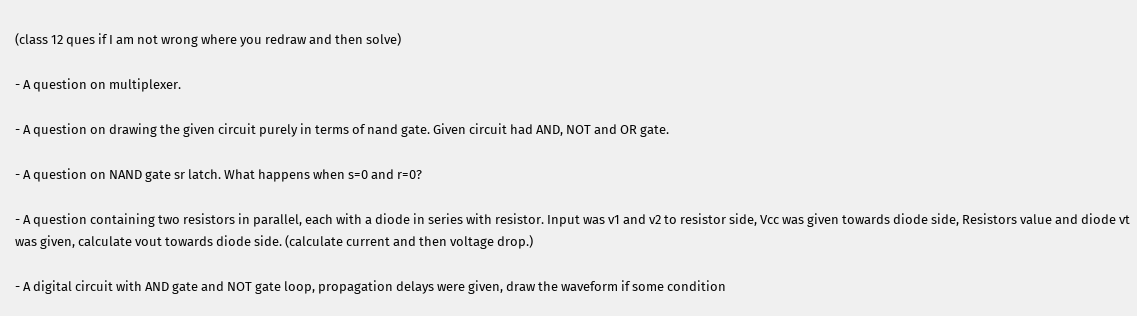(class 12 ques if I am not wrong where you redraw and then solve)

- A question on multiplexer.

- A question on drawing the given circuit purely in terms of nand gate. Given circuit had AND, NOT and OR gate.

- A question on NAND gate sr latch. What happens when s=0 and r=0?

- A question containing two resistors in parallel, each with a diode in series with resistor. Input was v1 and v2 to resistor side, Vcc was given towards diode side, Resistors value and diode vt was given, calculate vout towards diode side. (calculate current and then voltage drop.)

- A digital circuit with AND gate and NOT gate loop, propagation delays were given, draw the waveform if some condition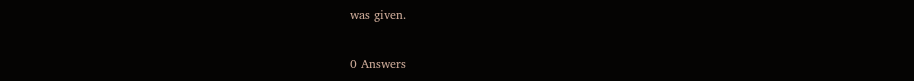was given.


0 Answers